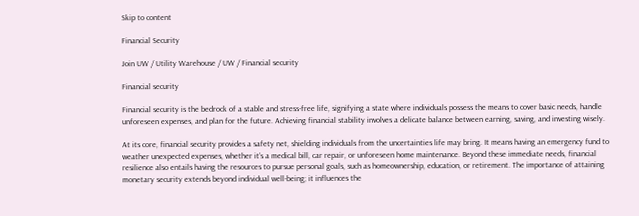Skip to content

Financial Security

Join UW / Utility Warehouse / UW / Financial security

Financial security

Financial security is the bedrock of a stable and stress-free life, signifying a state where individuals possess the means to cover basic needs, handle unforeseen expenses, and plan for the future. Achieving financial stability involves a delicate balance between earning, saving, and investing wisely.

At its core, financial security provides a safety net, shielding individuals from the uncertainties life may bring. It means having an emergency fund to weather unexpected expenses, whether it’s a medical bill, car repair, or unforeseen home maintenance. Beyond these immediate needs, financial resilience also entails having the resources to pursue personal goals, such as homeownership, education, or retirement. The importance of attaining monetary security extends beyond individual well-being; it influences the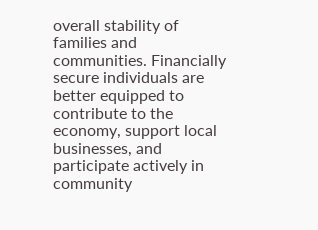overall stability of families and communities. Financially secure individuals are better equipped to contribute to the economy, support local businesses, and participate actively in community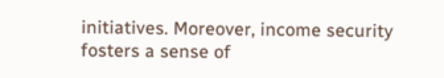initiatives. Moreover, income security fosters a sense of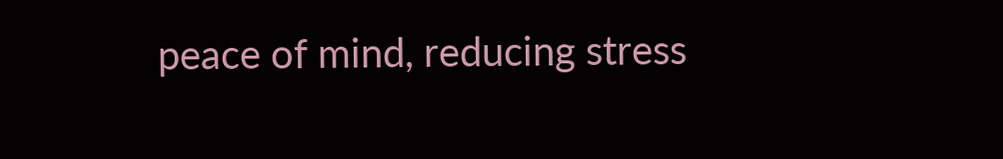peace of mind, reducing stress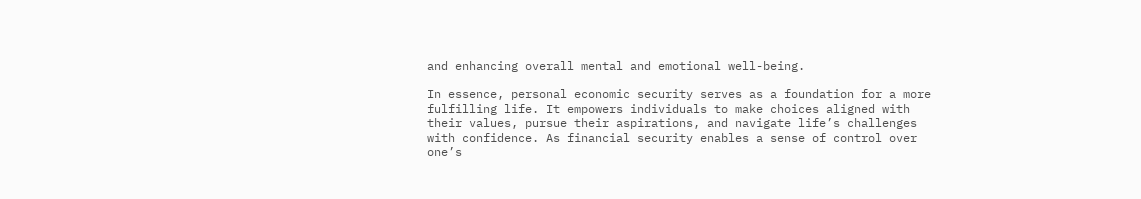and enhancing overall mental and emotional well-being.

In essence, personal economic security serves as a foundation for a more fulfilling life. It empowers individuals to make choices aligned with their values, pursue their aspirations, and navigate life’s challenges with confidence. As financial security enables a sense of control over one’s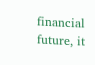financial future, it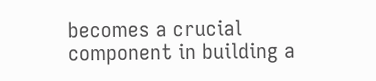becomes a crucial component in building a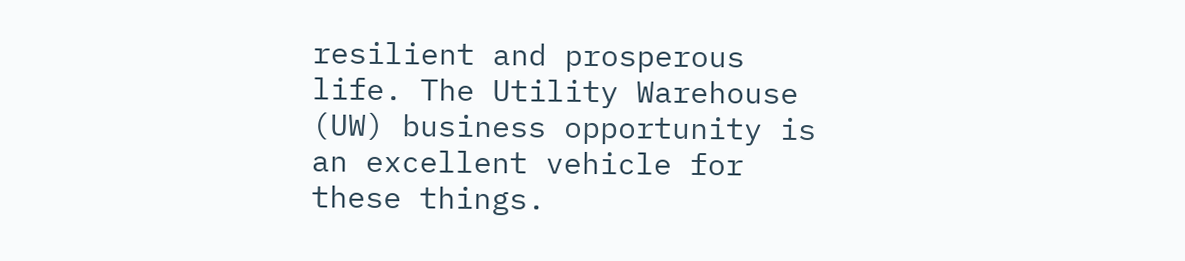resilient and prosperous life. The Utility Warehouse (UW) business opportunity is an excellent vehicle for these things.